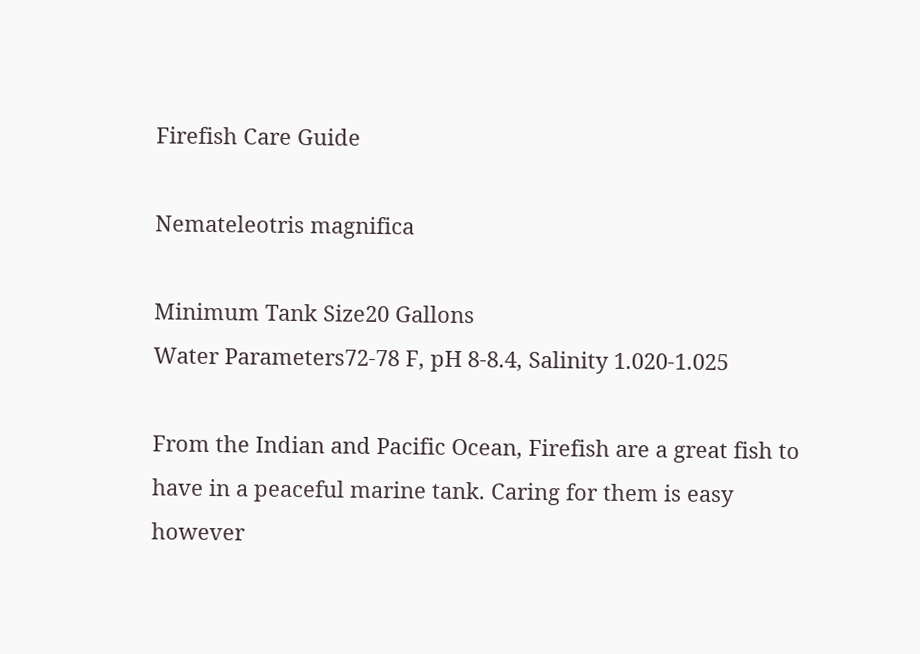Firefish Care Guide

Nemateleotris magnifica

Minimum Tank Size20 Gallons
Water Parameters72-78 F, pH 8-8.4, Salinity 1.020-1.025

From the Indian and Pacific Ocean, Firefish are a great fish to have in a peaceful marine tank. Caring for them is easy however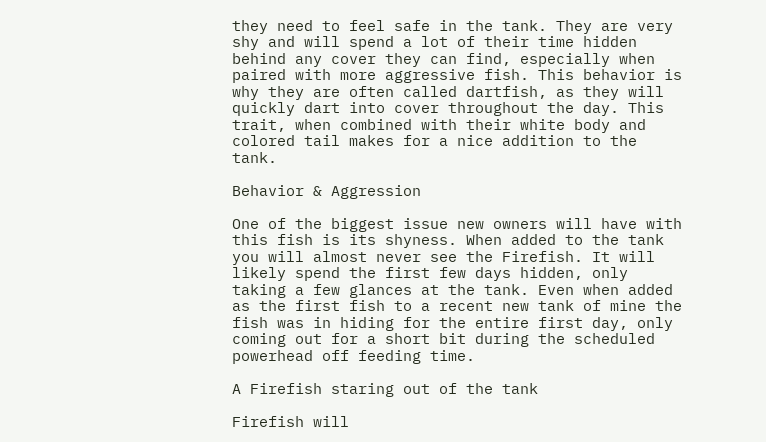they need to feel safe in the tank. They are very shy and will spend a lot of their time hidden behind any cover they can find, especially when paired with more aggressive fish. This behavior is why they are often called dartfish, as they will quickly dart into cover throughout the day. This trait, when combined with their white body and colored tail makes for a nice addition to the tank.

Behavior & Aggression

One of the biggest issue new owners will have with this fish is its shyness. When added to the tank you will almost never see the Firefish. It will likely spend the first few days hidden, only taking a few glances at the tank. Even when added as the first fish to a recent new tank of mine the fish was in hiding for the entire first day, only coming out for a short bit during the scheduled powerhead off feeding time.

A Firefish staring out of the tank

Firefish will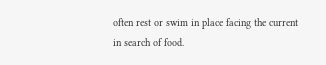often rest or swim in place facing the current in search of food.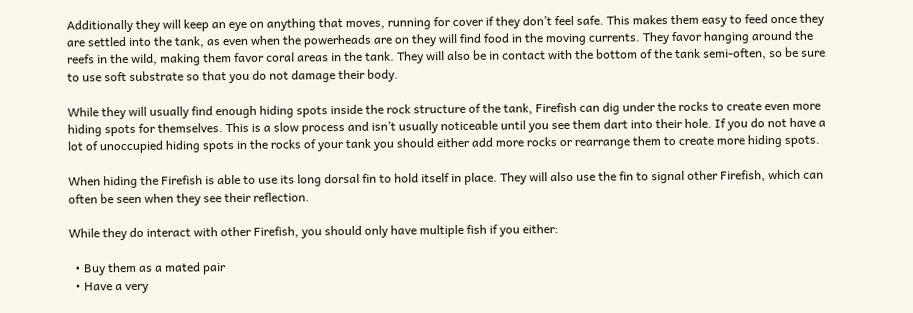Additionally they will keep an eye on anything that moves, running for cover if they don’t feel safe. This makes them easy to feed once they are settled into the tank, as even when the powerheads are on they will find food in the moving currents. They favor hanging around the reefs in the wild, making them favor coral areas in the tank. They will also be in contact with the bottom of the tank semi-often, so be sure to use soft substrate so that you do not damage their body.

While they will usually find enough hiding spots inside the rock structure of the tank, Firefish can dig under the rocks to create even more hiding spots for themselves. This is a slow process and isn’t usually noticeable until you see them dart into their hole. If you do not have a lot of unoccupied hiding spots in the rocks of your tank you should either add more rocks or rearrange them to create more hiding spots.

When hiding the Firefish is able to use its long dorsal fin to hold itself in place. They will also use the fin to signal other Firefish, which can often be seen when they see their reflection.

While they do interact with other Firefish, you should only have multiple fish if you either:

  • Buy them as a mated pair
  • Have a very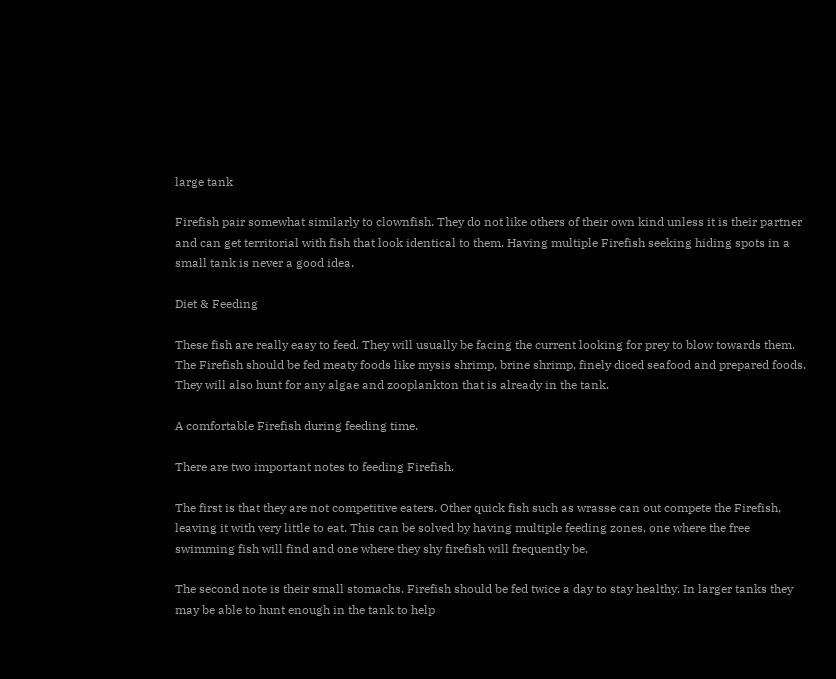large tank

Firefish pair somewhat similarly to clownfish. They do not like others of their own kind unless it is their partner and can get territorial with fish that look identical to them. Having multiple Firefish seeking hiding spots in a small tank is never a good idea.

Diet & Feeding

These fish are really easy to feed. They will usually be facing the current looking for prey to blow towards them. The Firefish should be fed meaty foods like mysis shrimp, brine shrimp, finely diced seafood and prepared foods. They will also hunt for any algae and zooplankton that is already in the tank.

A comfortable Firefish during feeding time.

There are two important notes to feeding Firefish.

The first is that they are not competitive eaters. Other quick fish such as wrasse can out compete the Firefish, leaving it with very little to eat. This can be solved by having multiple feeding zones, one where the free swimming fish will find and one where they shy firefish will frequently be.

The second note is their small stomachs. Firefish should be fed twice a day to stay healthy. In larger tanks they may be able to hunt enough in the tank to help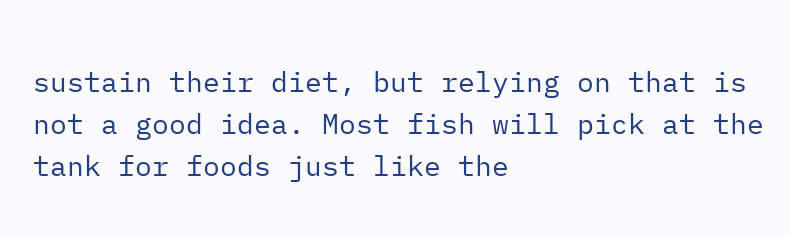sustain their diet, but relying on that is not a good idea. Most fish will pick at the tank for foods just like the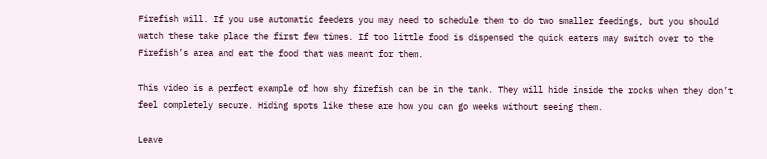Firefish will. If you use automatic feeders you may need to schedule them to do two smaller feedings, but you should watch these take place the first few times. If too little food is dispensed the quick eaters may switch over to the Firefish’s area and eat the food that was meant for them.

This video is a perfect example of how shy firefish can be in the tank. They will hide inside the rocks when they don’t feel completely secure. Hiding spots like these are how you can go weeks without seeing them.

Leave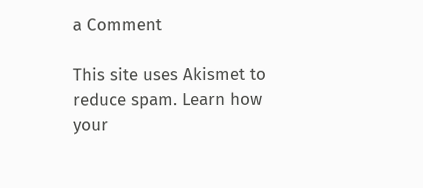a Comment

This site uses Akismet to reduce spam. Learn how your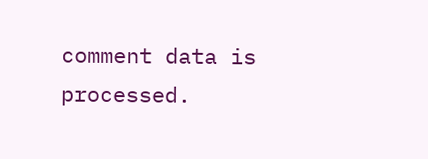comment data is processed.